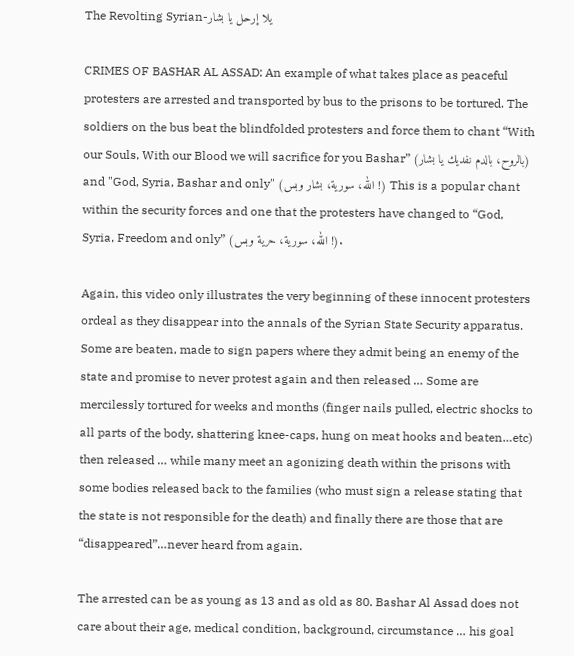The Revolting Syrian-يلا إرحل يا بشار

CRIMES OF BASHAR AL ASSAD: An example of what takes place as peaceful protesters are arrested and transported by bus to the prisons to be tortured. The soldiers on the bus beat the blindfolded protesters and force them to chant “With our Souls, With our Blood we will sacrifice for you Bashar” (بالروح، بالدم نفديك يا بشار) and "God, Syria, Bashar and only" (الله، سورية، بشار وبس !) This is a popular chant within the security forces and one that the protesters have changed to “God, Syria, Freedom and only” (الله، سورية، حرية وبس !).

Again, this video only illustrates the very beginning of these innocent protesters ordeal as they disappear into the annals of the Syrian State Security apparatus. Some are beaten, made to sign papers where they admit being an enemy of the state and promise to never protest again and then released … Some are mercilessly tortured for weeks and months (finger nails pulled, electric shocks to all parts of the body, shattering knee-caps, hung on meat hooks and beaten…etc) then released … while many meet an agonizing death within the prisons with some bodies released back to the families (who must sign a release stating that the state is not responsible for the death) and finally there are those that are “disappeared”…never heard from again.

The arrested can be as young as 13 and as old as 80. Bashar Al Assad does not care about their age, medical condition, background, circumstance … his goal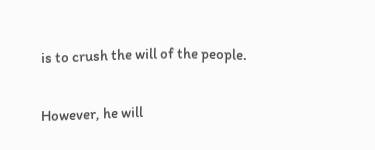is to crush the will of the people.

However, he will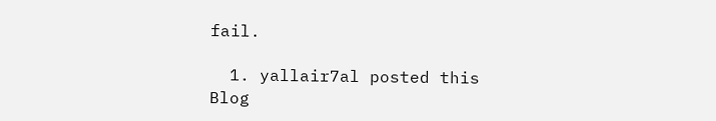fail.

  1. yallair7al posted this
Blog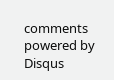comments powered by Disqus